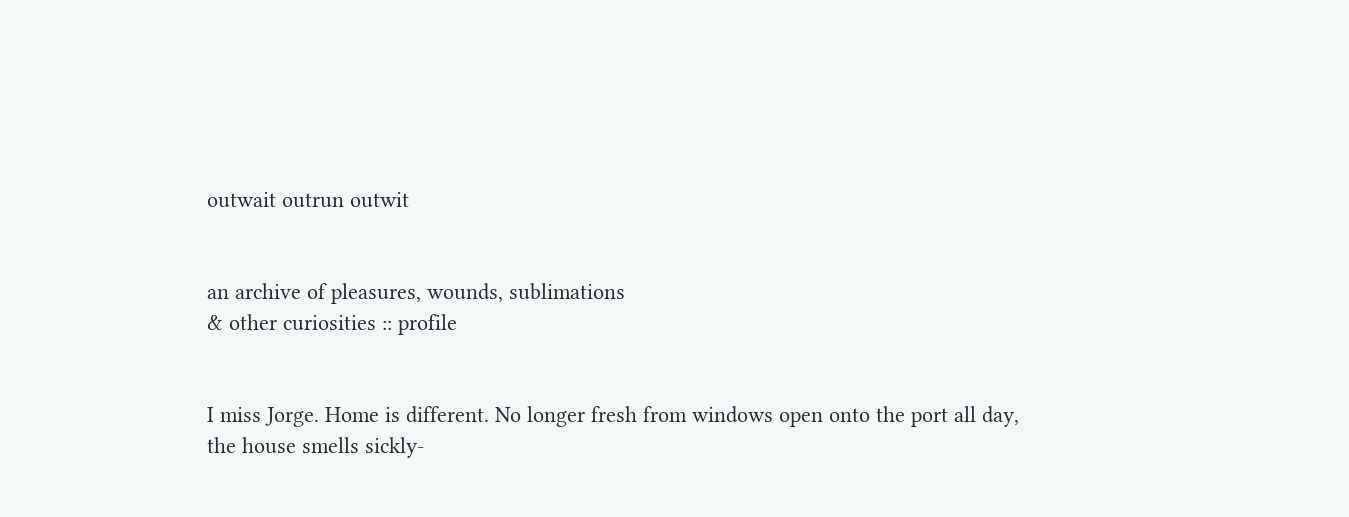outwait outrun outwit


an archive of pleasures, wounds, sublimations
& other curiosities :: profile


I miss Jorge. Home is different. No longer fresh from windows open onto the port all day, the house smells sickly-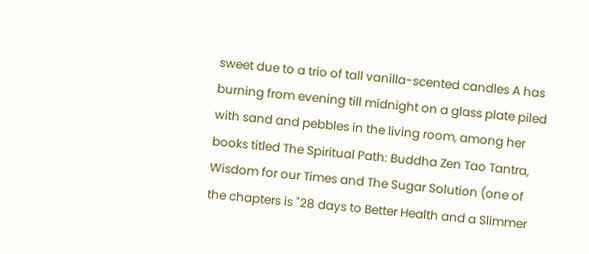sweet due to a trio of tall vanilla-scented candles A has burning from evening till midnight on a glass plate piled with sand and pebbles in the living room, among her books titled The Spiritual Path: Buddha Zen Tao Tantra, Wisdom for our Times and The Sugar Solution (one of the chapters is "28 days to Better Health and a Slimmer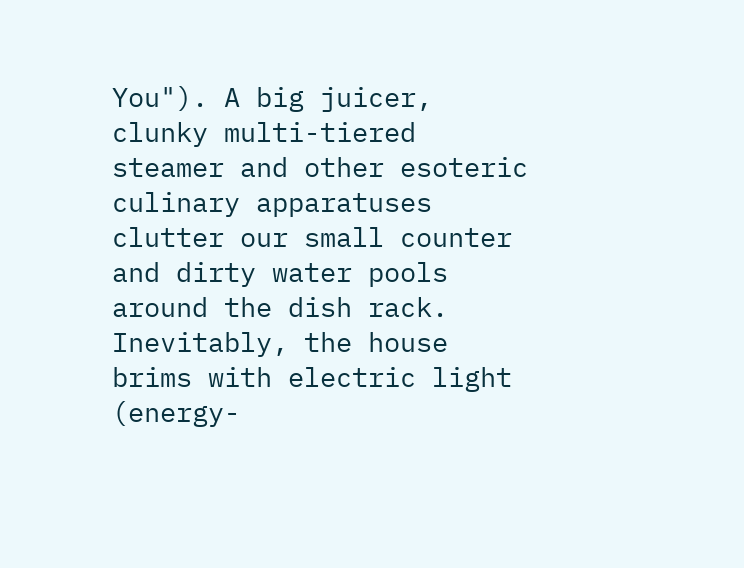You"). A big juicer, clunky multi-tiered steamer and other esoteric culinary apparatuses clutter our small counter and dirty water pools around the dish rack. Inevitably, the house brims with electric light (energy-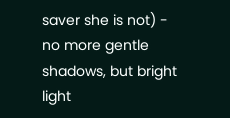saver she is not) - no more gentle shadows, but bright light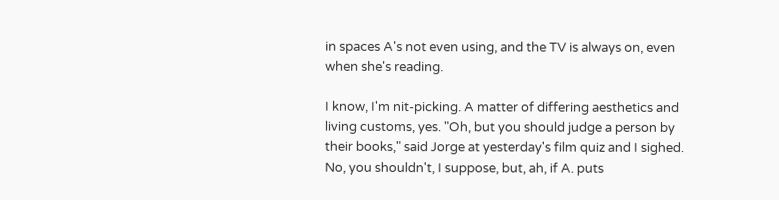in spaces A's not even using, and the TV is always on, even when she's reading.

I know, I'm nit-picking. A matter of differing aesthetics and living customs, yes. "Oh, but you should judge a person by their books," said Jorge at yesterday's film quiz and I sighed. No, you shouldn't, I suppose, but, ah, if A. puts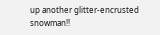up another glitter-encrusted snowman!!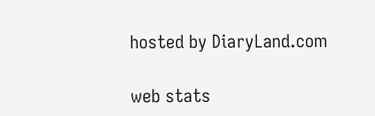hosted by DiaryLand.com

web stats